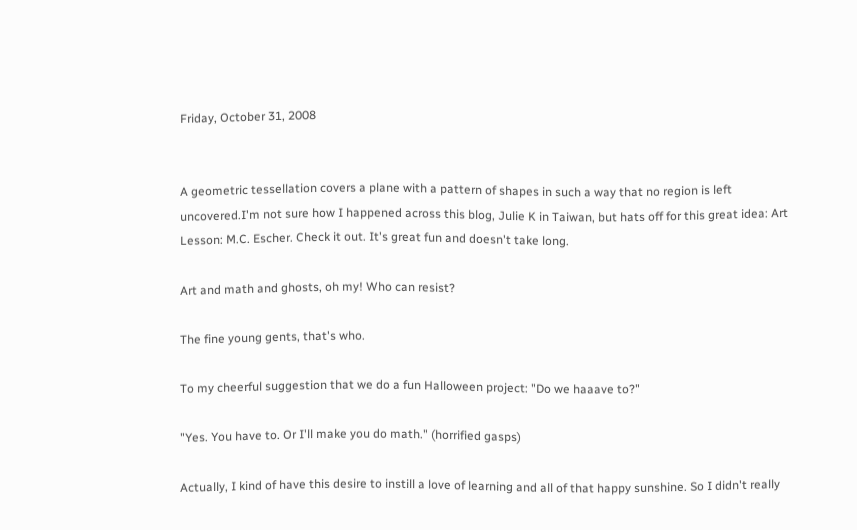Friday, October 31, 2008


A geometric tessellation covers a plane with a pattern of shapes in such a way that no region is left uncovered.I'm not sure how I happened across this blog, Julie K in Taiwan, but hats off for this great idea: Art Lesson: M.C. Escher. Check it out. It's great fun and doesn't take long.

Art and math and ghosts, oh my! Who can resist?

The fine young gents, that's who.

To my cheerful suggestion that we do a fun Halloween project: "Do we haaave to?"

"Yes. You have to. Or I'll make you do math." (horrified gasps)

Actually, I kind of have this desire to instill a love of learning and all of that happy sunshine. So I didn't really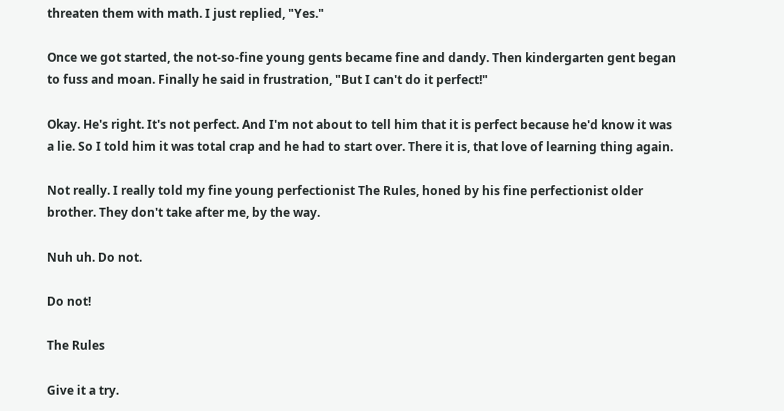threaten them with math. I just replied, "Yes."

Once we got started, the not-so-fine young gents became fine and dandy. Then kindergarten gent began to fuss and moan. Finally he said in frustration, "But I can't do it perfect!"

Okay. He's right. It's not perfect. And I'm not about to tell him that it is perfect because he'd know it was a lie. So I told him it was total crap and he had to start over. There it is, that love of learning thing again.

Not really. I really told my fine young perfectionist The Rules, honed by his fine perfectionist older brother. They don't take after me, by the way.

Nuh uh. Do not.

Do not!

The Rules

Give it a try.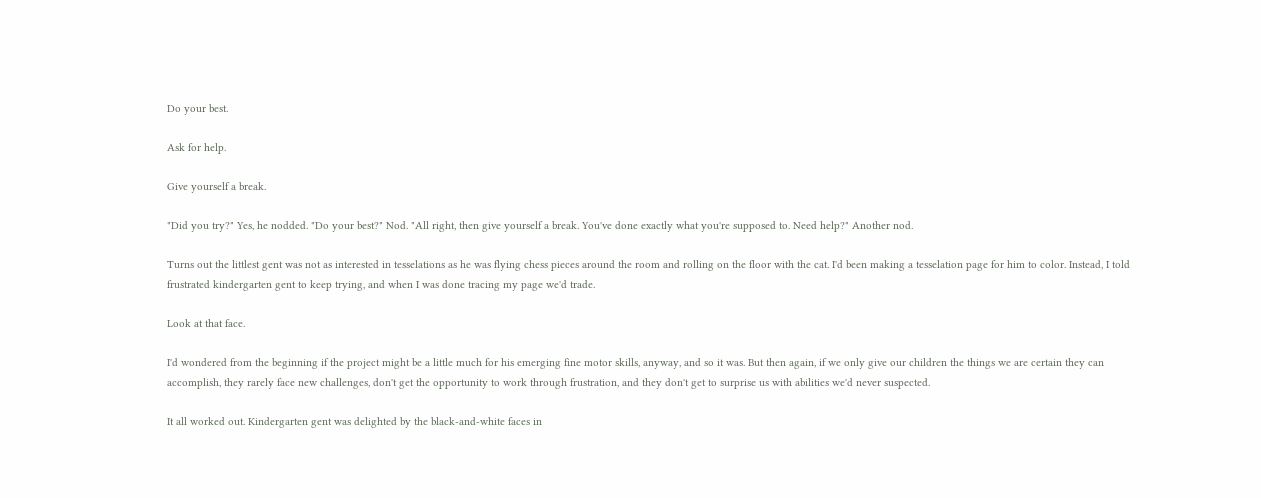Do your best.

Ask for help.

Give yourself a break.

"Did you try?" Yes, he nodded. "Do your best?" Nod. "All right, then give yourself a break. You've done exactly what you're supposed to. Need help?" Another nod.

Turns out the littlest gent was not as interested in tesselations as he was flying chess pieces around the room and rolling on the floor with the cat. I'd been making a tesselation page for him to color. Instead, I told frustrated kindergarten gent to keep trying, and when I was done tracing my page we'd trade.

Look at that face.

I'd wondered from the beginning if the project might be a little much for his emerging fine motor skills, anyway, and so it was. But then again, if we only give our children the things we are certain they can accomplish, they rarely face new challenges, don't get the opportunity to work through frustration, and they don't get to surprise us with abilities we'd never suspected.

It all worked out. Kindergarten gent was delighted by the black-and-white faces in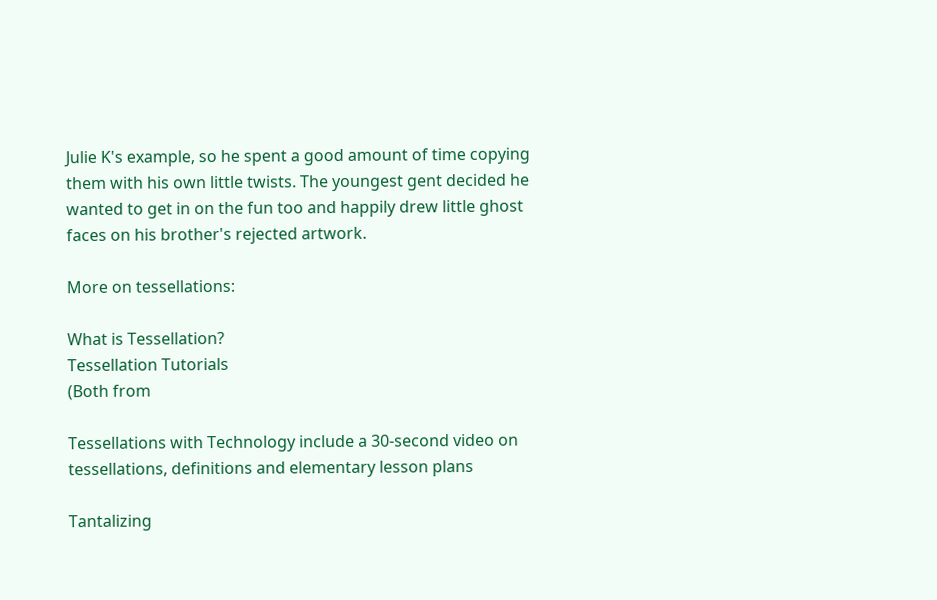Julie K's example, so he spent a good amount of time copying them with his own little twists. The youngest gent decided he wanted to get in on the fun too and happily drew little ghost faces on his brother's rejected artwork.

More on tessellations:

What is Tessellation?
Tessellation Tutorials
(Both from

Tessellations with Technology include a 30-second video on tessellations, definitions and elementary lesson plans

Tantalizing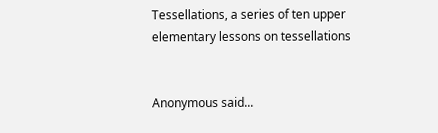Tessellations, a series of ten upper elementary lessons on tessellations


Anonymous said...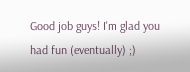Good job guys! I'm glad you had fun (eventually) ;)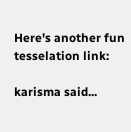Here's another fun tesselation link:

karisma said...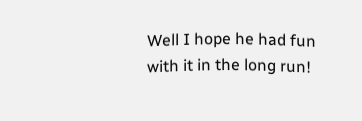Well I hope he had fun with it in the long run!